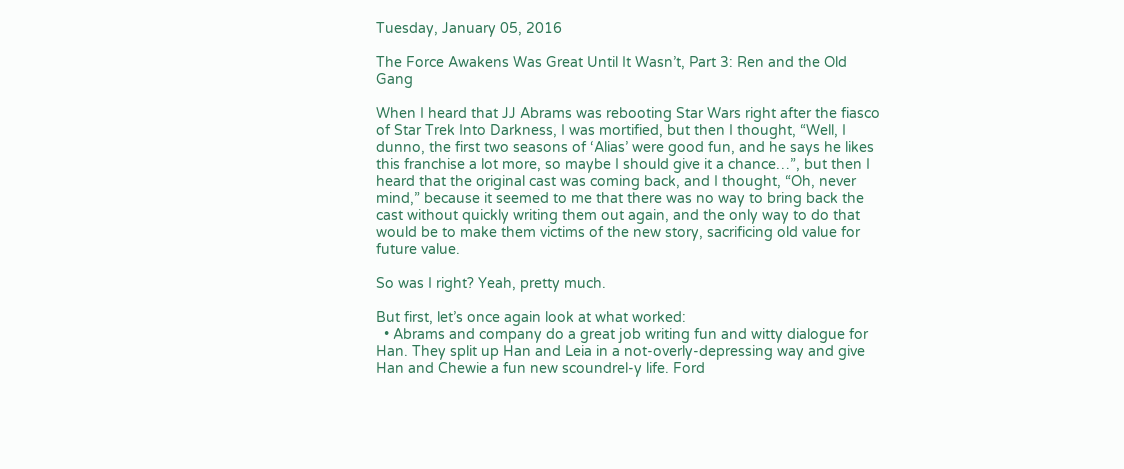Tuesday, January 05, 2016

The Force Awakens Was Great Until It Wasn’t, Part 3: Ren and the Old Gang

When I heard that JJ Abrams was rebooting Star Wars right after the fiasco of Star Trek Into Darkness, I was mortified, but then I thought, “Well, I dunno, the first two seasons of ‘Alias’ were good fun, and he says he likes this franchise a lot more, so maybe I should give it a chance…”, but then I heard that the original cast was coming back, and I thought, “Oh, never mind,” because it seemed to me that there was no way to bring back the cast without quickly writing them out again, and the only way to do that would be to make them victims of the new story, sacrificing old value for future value.

So was I right? Yeah, pretty much.

But first, let’s once again look at what worked:
  • Abrams and company do a great job writing fun and witty dialogue for Han. They split up Han and Leia in a not-overly-depressing way and give Han and Chewie a fun new scoundrel-y life. Ford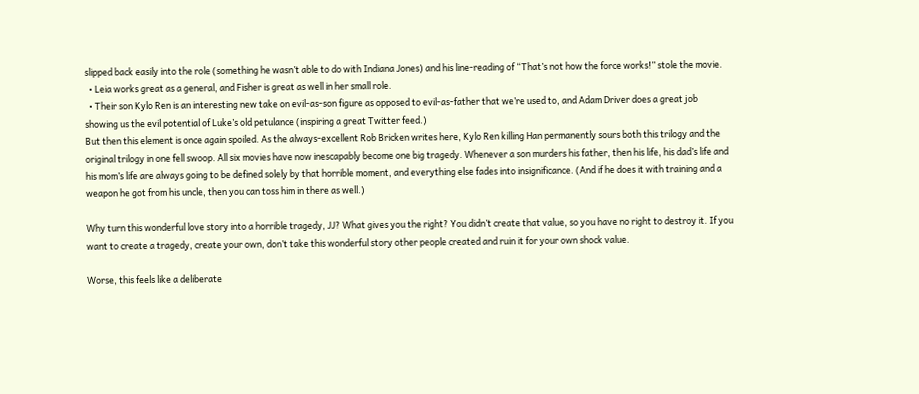slipped back easily into the role (something he wasn’t able to do with Indiana Jones) and his line-reading of “That’s not how the force works!” stole the movie.
  • Leia works great as a general, and Fisher is great as well in her small role.
  • Their son Kylo Ren is an interesting new take on evil-as-son figure as opposed to evil-as-father that we’re used to, and Adam Driver does a great job showing us the evil potential of Luke’s old petulance (inspiring a great Twitter feed.)
But then this element is once again spoiled. As the always-excellent Rob Bricken writes here, Kylo Ren killing Han permanently sours both this trilogy and the original trilogy in one fell swoop. All six movies have now inescapably become one big tragedy. Whenever a son murders his father, then his life, his dad’s life and his mom’s life are always going to be defined solely by that horrible moment, and everything else fades into insignificance. (And if he does it with training and a weapon he got from his uncle, then you can toss him in there as well.)

Why turn this wonderful love story into a horrible tragedy, JJ? What gives you the right? You didn’t create that value, so you have no right to destroy it. If you want to create a tragedy, create your own, don’t take this wonderful story other people created and ruin it for your own shock value.

Worse, this feels like a deliberate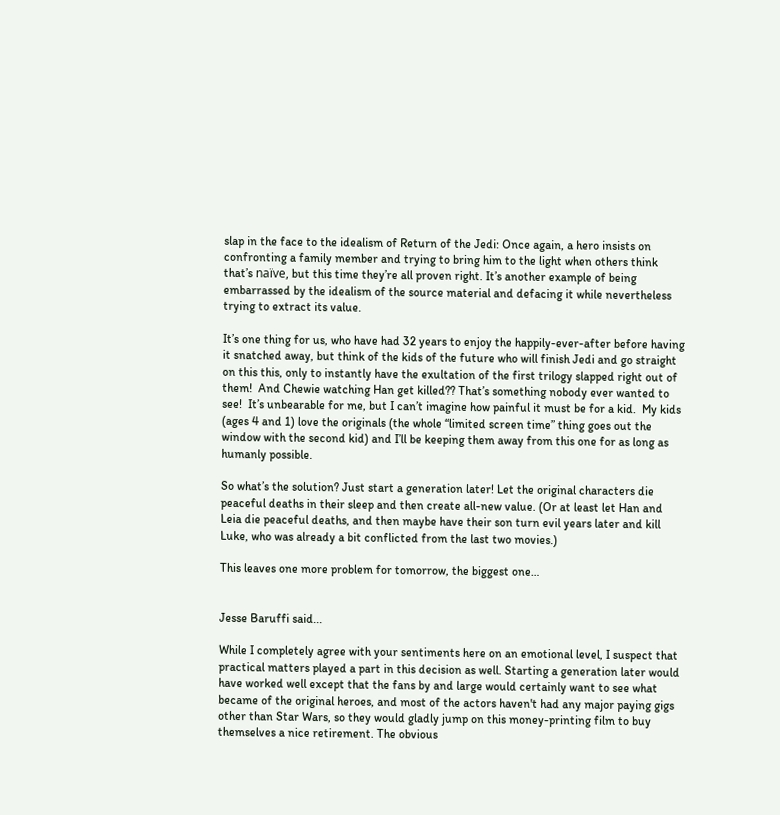slap in the face to the idealism of Return of the Jedi: Once again, a hero insists on confronting a family member and trying to bring him to the light when others think that’s naïve, but this time they’re all proven right. It’s another example of being embarrassed by the idealism of the source material and defacing it while nevertheless trying to extract its value.

It’s one thing for us, who have had 32 years to enjoy the happily-ever-after before having it snatched away, but think of the kids of the future who will finish Jedi and go straight on this this, only to instantly have the exultation of the first trilogy slapped right out of them!  And Chewie watching Han get killed?? That’s something nobody ever wanted to see!  It’s unbearable for me, but I can’t imagine how painful it must be for a kid.  My kids (ages 4 and 1) love the originals (the whole “limited screen time” thing goes out the window with the second kid) and I’ll be keeping them away from this one for as long as humanly possible.

So what’s the solution? Just start a generation later! Let the original characters die peaceful deaths in their sleep and then create all-new value. (Or at least let Han and Leia die peaceful deaths, and then maybe have their son turn evil years later and kill Luke, who was already a bit conflicted from the last two movies.)

This leaves one more problem for tomorrow, the biggest one…


Jesse Baruffi said...

While I completely agree with your sentiments here on an emotional level, I suspect that practical matters played a part in this decision as well. Starting a generation later would have worked well except that the fans by and large would certainly want to see what became of the original heroes, and most of the actors haven't had any major paying gigs other than Star Wars, so they would gladly jump on this money-printing film to buy themselves a nice retirement. The obvious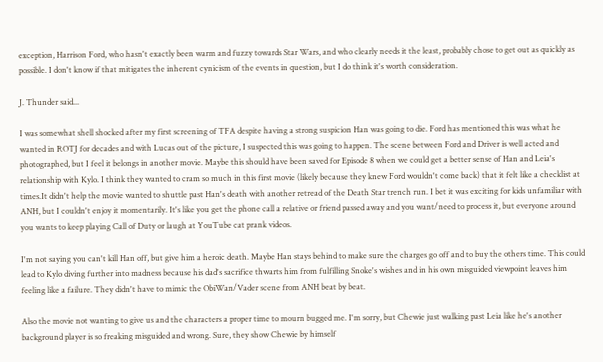exception, Harrison Ford, who hasn't exactly been warm and fuzzy towards Star Wars, and who clearly needs it the least, probably chose to get out as quickly as possible. I don't know if that mitigates the inherent cynicism of the events in question, but I do think it's worth consideration.

J. Thunder said...

I was somewhat shell shocked after my first screening of TFA despite having a strong suspicion Han was going to die. Ford has mentioned this was what he wanted in ROTJ for decades and with Lucas out of the picture, I suspected this was going to happen. The scene between Ford and Driver is well acted and photographed, but I feel it belongs in another movie. Maybe this should have been saved for Episode 8 when we could get a better sense of Han and Leia's relationship with Kylo. I think they wanted to cram so much in this first movie (likely because they knew Ford wouldn't come back) that it felt like a checklist at times.It didn't help the movie wanted to shuttle past Han's death with another retread of the Death Star trench run. I bet it was exciting for kids unfamiliar with ANH, but I couldn't enjoy it momentarily. It's like you get the phone call a relative or friend passed away and you want/need to process it, but everyone around you wants to keep playing Call of Duty or laugh at YouTube cat prank videos.

I'm not saying you can't kill Han off, but give him a heroic death. Maybe Han stays behind to make sure the charges go off and to buy the others time. This could lead to Kylo diving further into madness because his dad's sacrifice thwarts him from fulfilling Snoke's wishes and in his own misguided viewpoint leaves him feeling like a failure. They didn't have to mimic the ObiWan/Vader scene from ANH beat by beat.

Also the movie not wanting to give us and the characters a proper time to mourn bugged me. I'm sorry, but Chewie just walking past Leia like he's another background player is so freaking misguided and wrong. Sure, they show Chewie by himself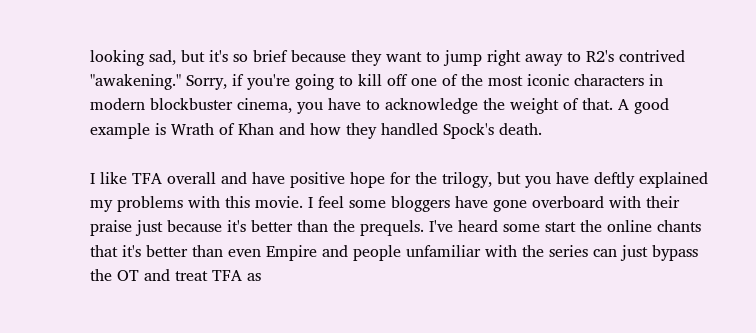looking sad, but it's so brief because they want to jump right away to R2's contrived "awakening." Sorry, if you're going to kill off one of the most iconic characters in modern blockbuster cinema, you have to acknowledge the weight of that. A good example is Wrath of Khan and how they handled Spock's death.

I like TFA overall and have positive hope for the trilogy, but you have deftly explained my problems with this movie. I feel some bloggers have gone overboard with their praise just because it's better than the prequels. I've heard some start the online chants that it's better than even Empire and people unfamiliar with the series can just bypass the OT and treat TFA as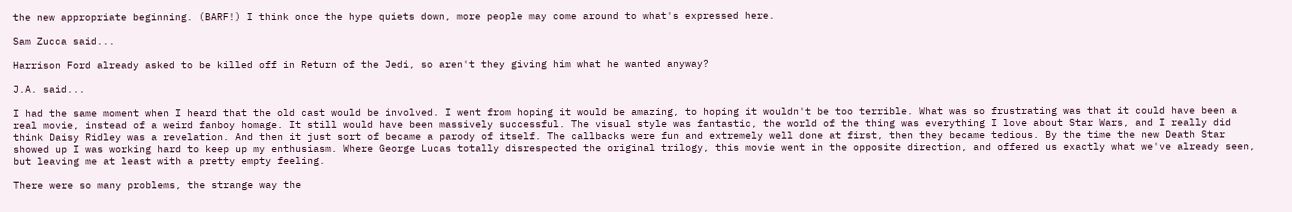the new appropriate beginning. (BARF!) I think once the hype quiets down, more people may come around to what's expressed here.

Sam Zucca said...

Harrison Ford already asked to be killed off in Return of the Jedi, so aren't they giving him what he wanted anyway?

J.A. said...

I had the same moment when I heard that the old cast would be involved. I went from hoping it would be amazing, to hoping it wouldn't be too terrible. What was so frustrating was that it could have been a real movie, instead of a weird fanboy homage. It still would have been massively successful. The visual style was fantastic, the world of the thing was everything I love about Star Wars, and I really did think Daisy Ridley was a revelation. And then it just sort of became a parody of itself. The callbacks were fun and extremely well done at first, then they became tedious. By the time the new Death Star showed up I was working hard to keep up my enthusiasm. Where George Lucas totally disrespected the original trilogy, this movie went in the opposite direction, and offered us exactly what we've already seen, but leaving me at least with a pretty empty feeling.

There were so many problems, the strange way the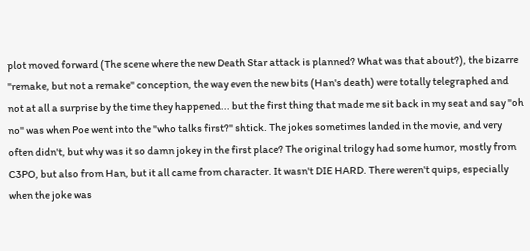plot moved forward (The scene where the new Death Star attack is planned? What was that about?), the bizarre "remake, but not a remake" conception, the way even the new bits (Han's death) were totally telegraphed and not at all a surprise by the time they happened... but the first thing that made me sit back in my seat and say "oh no" was when Poe went into the "who talks first?" shtick. The jokes sometimes landed in the movie, and very often didn't, but why was it so damn jokey in the first place? The original trilogy had some humor, mostly from C3PO, but also from Han, but it all came from character. It wasn't DIE HARD. There weren't quips, especially when the joke was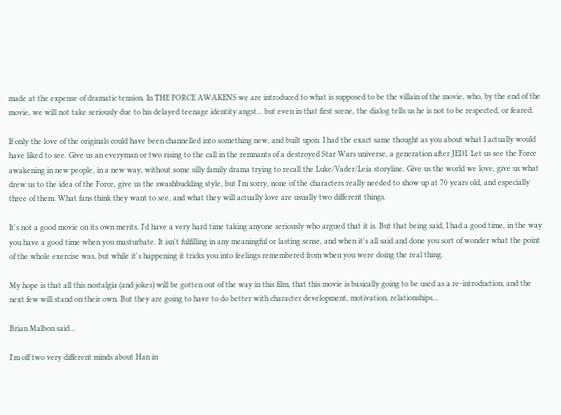made at the expense of dramatic tension. In THE FORCE AWAKENS we are introduced to what is supposed to be the villain of the movie, who, by the end of the movie, we will not take seriously due to his delayed teenage identity angst... but even in that first scene, the dialog tells us he is not to be respected, or feared.

If only the love of the originals could have been channelled into something new, and built upon. I had the exact same thought as you about what I actually would have liked to see. Give us an everyman or two rising to the call in the remnants of a destroyed Star Wars universe, a generation after JEDI. Let us see the Force awakening in new people, in a new way, without some silly family drama trying to recall the Luke/Vader/Leia storyline. Give us the world we love, give us what drew us to the idea of the Force, give us the swashbuckling style, but I'm sorry, none of the characters really needed to show up at 70 years old, and especially three of them. What fans think they want to see, and what they will actually love are usually two different things.

It's not a good movie on its own merits. I'd have a very hard time taking anyone seriously who argued that it is. But that being said, I had a good time, in the way you have a good time when you masturbate. It isn't fulfilling in any meaningful or lasting sense, and when it's all said and done you sort of wonder what the point of the whole exercise was, but while it's happening it tricks you into feelings remembered from when you were doing the real thing.

My hope is that all this nostalgia (and jokes) will be gotten out of the way in this film, that this movie is basically going to be used as a re-introduction, and the next few will stand on their own. But they are going to have to do better with character development, motivation, relationships...

Brian Malbon said...

I'm off two very different minds about Han in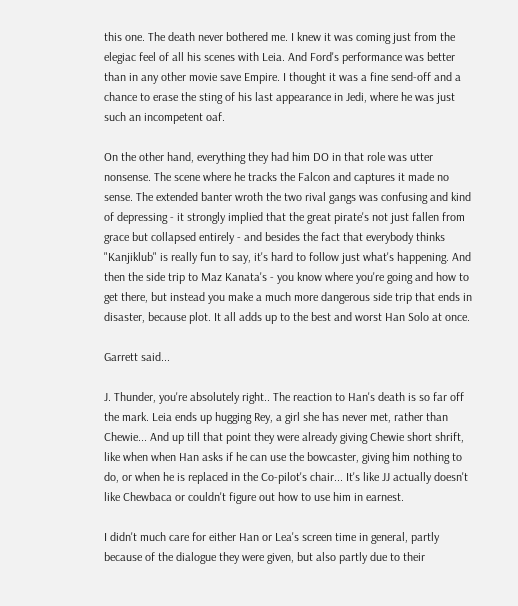this one. The death never bothered me. I knew it was coming just from the elegiac feel of all his scenes with Leia. And Ford's performance was better than in any other movie save Empire. I thought it was a fine send-off and a chance to erase the sting of his last appearance in Jedi, where he was just such an incompetent oaf.

On the other hand, everything they had him DO in that role was utter nonsense. The scene where he tracks the Falcon and captures it made no sense. The extended banter wroth the two rival gangs was confusing and kind of depressing - it strongly implied that the great pirate's not just fallen from grace but collapsed entirely - and besides the fact that everybody thinks "Kanjiklub" is really fun to say, it's hard to follow just what's happening. And then the side trip to Maz Kanata's - you know where you're going and how to get there, but instead you make a much more dangerous side trip that ends in disaster, because plot. It all adds up to the best and worst Han Solo at once.

Garrett said...

J. Thunder, you're absolutely right.. The reaction to Han's death is so far off the mark. Leia ends up hugging Rey, a girl she has never met, rather than Chewie... And up till that point they were already giving Chewie short shrift, like when when Han asks if he can use the bowcaster, giving him nothing to do, or when he is replaced in the Co-pilot's chair... It's like JJ actually doesn't like Chewbaca or couldn't figure out how to use him in earnest.

I didn't much care for either Han or Lea's screen time in general, partly because of the dialogue they were given, but also partly due to their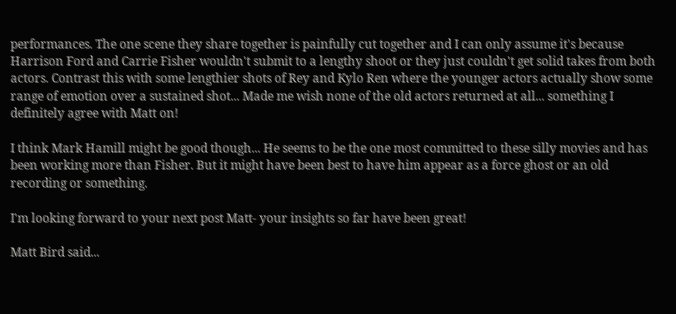performances. The one scene they share together is painfully cut together and I can only assume it's because Harrison Ford and Carrie Fisher wouldn't submit to a lengthy shoot or they just couldn't get solid takes from both actors. Contrast this with some lengthier shots of Rey and Kylo Ren where the younger actors actually show some range of emotion over a sustained shot... Made me wish none of the old actors returned at all... something I definitely agree with Matt on!

I think Mark Hamill might be good though... He seems to be the one most committed to these silly movies and has been working more than Fisher. But it might have been best to have him appear as a force ghost or an old recording or something.

I'm looking forward to your next post Matt- your insights so far have been great!

Matt Bird said...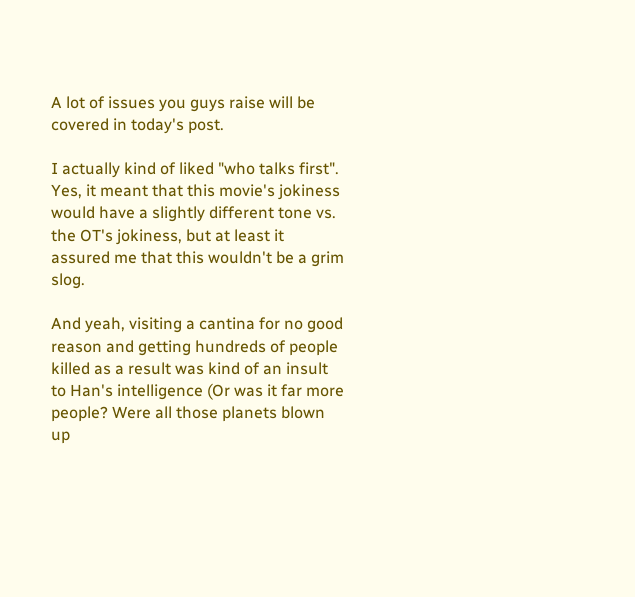A lot of issues you guys raise will be covered in today's post.

I actually kind of liked "who talks first". Yes, it meant that this movie's jokiness would have a slightly different tone vs. the OT's jokiness, but at least it assured me that this wouldn't be a grim slog.

And yeah, visiting a cantina for no good reason and getting hundreds of people killed as a result was kind of an insult to Han's intelligence (Or was it far more people? Were all those planets blown up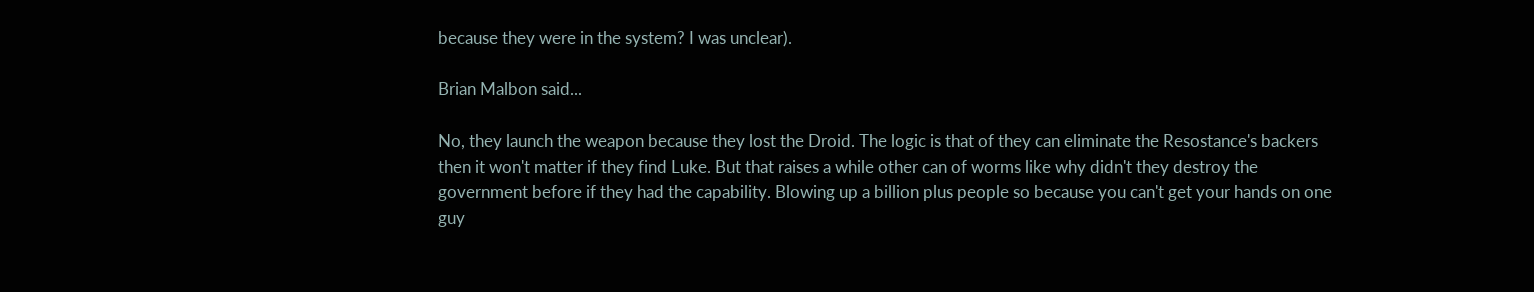because they were in the system? I was unclear).

Brian Malbon said...

No, they launch the weapon because they lost the Droid. The logic is that of they can eliminate the Resostance's backers then it won't matter if they find Luke. But that raises a while other can of worms like why didn't they destroy the government before if they had the capability. Blowing up a billion plus people so because you can't get your hands on one guy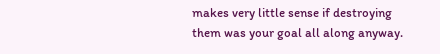makes very little sense if destroying them was your goal all along anyway.